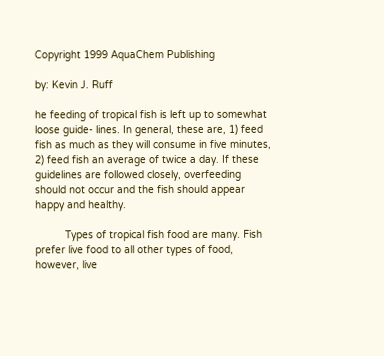Copyright 1999 AquaChem Publishing

by: Kevin J. Ruff

he feeding of tropical fish is left up to somewhat loose guide- lines. In general, these are, 1) feed fish as much as they will consume in five minutes, 2) feed fish an average of twice a day. If these guidelines are followed closely, overfeeding should not occur and the fish should appear happy and healthy.

          Types of tropical fish food are many. Fish prefer live food to all other types of food, however, live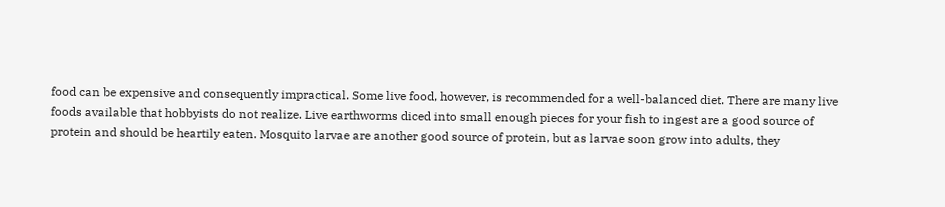food can be expensive and consequently impractical. Some live food, however, is recommended for a well-balanced diet. There are many live foods available that hobbyists do not realize. Live earthworms diced into small enough pieces for your fish to ingest are a good source of protein and should be heartily eaten. Mosquito larvae are another good source of protein, but as larvae soon grow into adults, they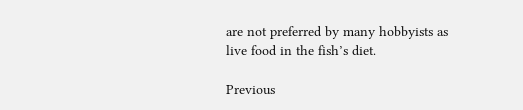are not preferred by many hobbyists as live food in the fish’s diet.

Previous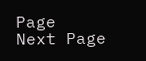Page                   Next Page